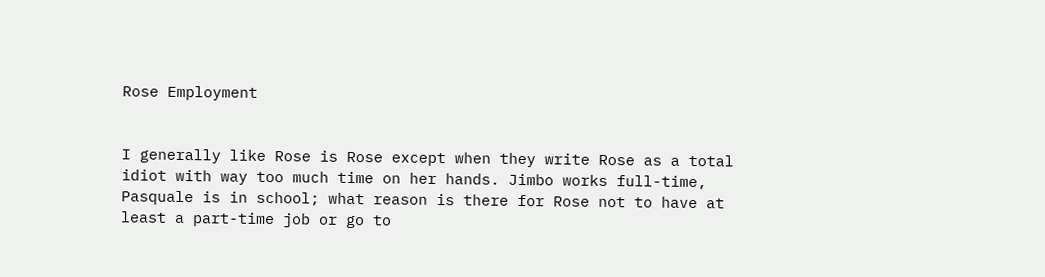Rose Employment


I generally like Rose is Rose except when they write Rose as a total idiot with way too much time on her hands. Jimbo works full-time, Pasquale is in school; what reason is there for Rose not to have at least a part-time job or go to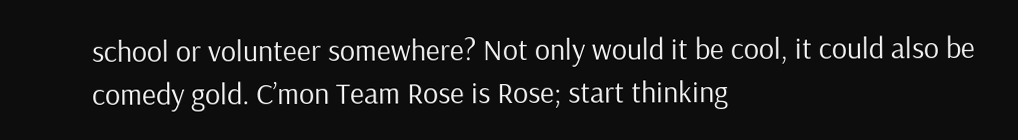school or volunteer somewhere? Not only would it be cool, it could also be comedy gold. C’mon Team Rose is Rose; start thinking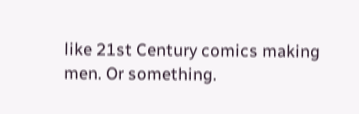like 21st Century comics making men. Or something.